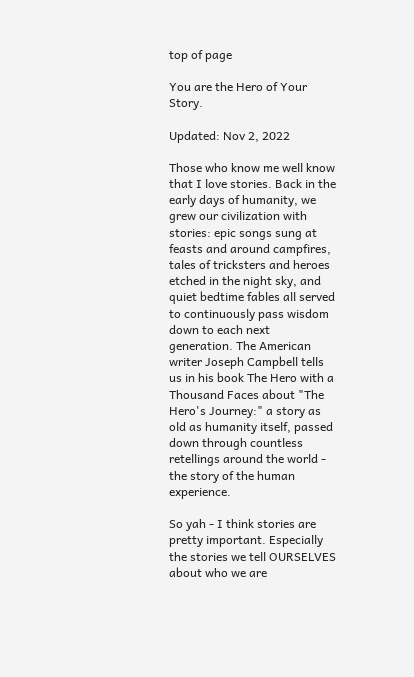top of page

You are the Hero of Your Story.

Updated: Nov 2, 2022

Those who know me well know that I love stories. Back in the early days of humanity, we grew our civilization with stories: epic songs sung at feasts and around campfires, tales of tricksters and heroes etched in the night sky, and quiet bedtime fables all served to continuously pass wisdom down to each next generation. The American writer Joseph Campbell tells us in his book The Hero with a Thousand Faces about "The Hero's Journey:" a story as old as humanity itself, passed down through countless retellings around the world - the story of the human experience.

So yah - I think stories are pretty important. Especially the stories we tell OURSELVES about who we are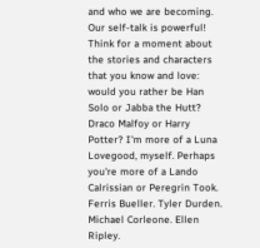and who we are becoming. Our self-talk is powerful! Think for a moment about the stories and characters that you know and love: would you rather be Han Solo or Jabba the Hutt? Draco Malfoy or Harry Potter? I'm more of a Luna Lovegood, myself. Perhaps you're more of a Lando Calrissian or Peregrin Took. Ferris Bueller. Tyler Durden. Michael Corleone. Ellen Ripley.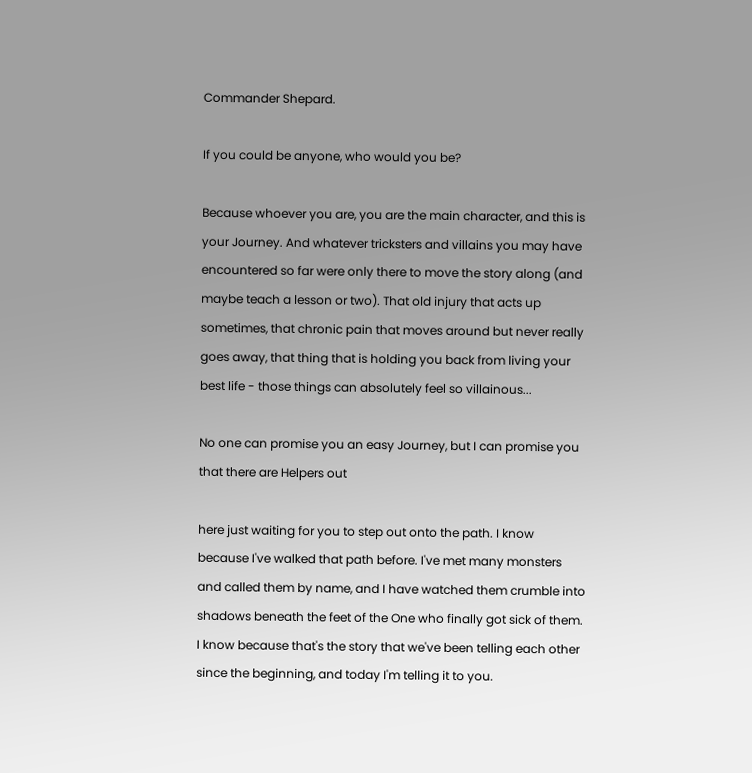Commander Shepard.

If you could be anyone, who would you be?

Because whoever you are, you are the main character, and this is your Journey. And whatever tricksters and villains you may have encountered so far were only there to move the story along (and maybe teach a lesson or two). That old injury that acts up sometimes, that chronic pain that moves around but never really goes away, that thing that is holding you back from living your best life - those things can absolutely feel so villainous...

No one can promise you an easy Journey, but I can promise you that there are Helpers out

here just waiting for you to step out onto the path. I know because I've walked that path before. I've met many monsters and called them by name, and I have watched them crumble into shadows beneath the feet of the One who finally got sick of them. I know because that's the story that we've been telling each other since the beginning, and today I'm telling it to you.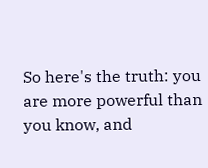So here's the truth: you are more powerful than you know, and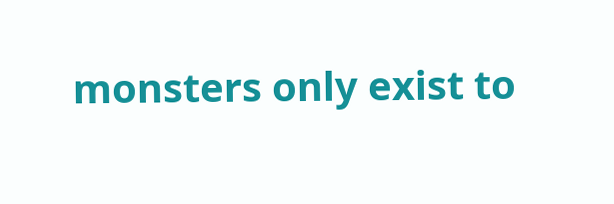monsters only exist to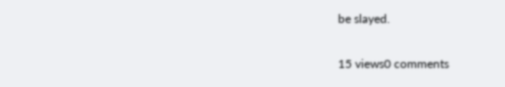be slayed.

15 views0 comments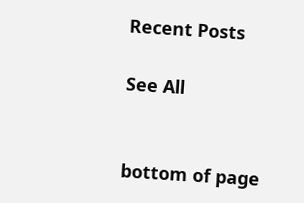Recent Posts

See All


bottom of page